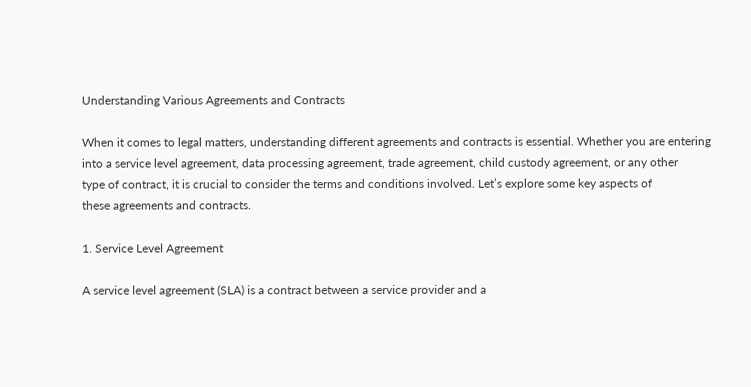Understanding Various Agreements and Contracts

When it comes to legal matters, understanding different agreements and contracts is essential. Whether you are entering
into a service level agreement, data processing agreement, trade agreement, child custody agreement, or any other
type of contract, it is crucial to consider the terms and conditions involved. Let’s explore some key aspects of
these agreements and contracts.

1. Service Level Agreement

A service level agreement (SLA) is a contract between a service provider and a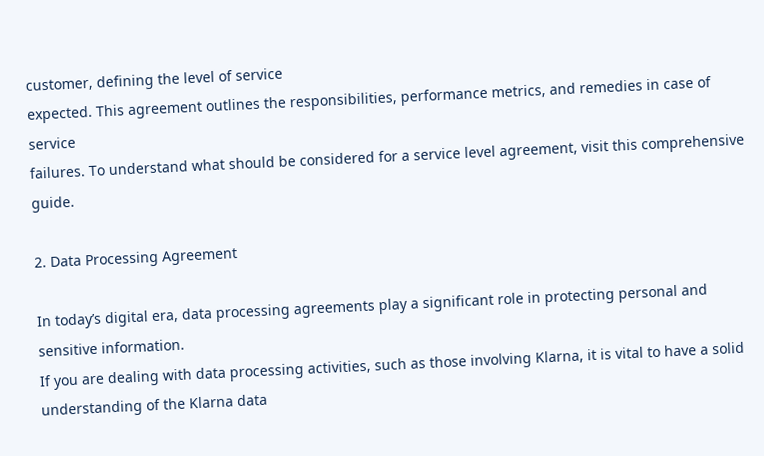customer, defining the level of service
expected. This agreement outlines the responsibilities, performance metrics, and remedies in case of service
failures. To understand what should be considered for a service level agreement, visit this comprehensive guide.

2. Data Processing Agreement

In today’s digital era, data processing agreements play a significant role in protecting personal and sensitive information.
If you are dealing with data processing activities, such as those involving Klarna, it is vital to have a solid
understanding of the Klarna data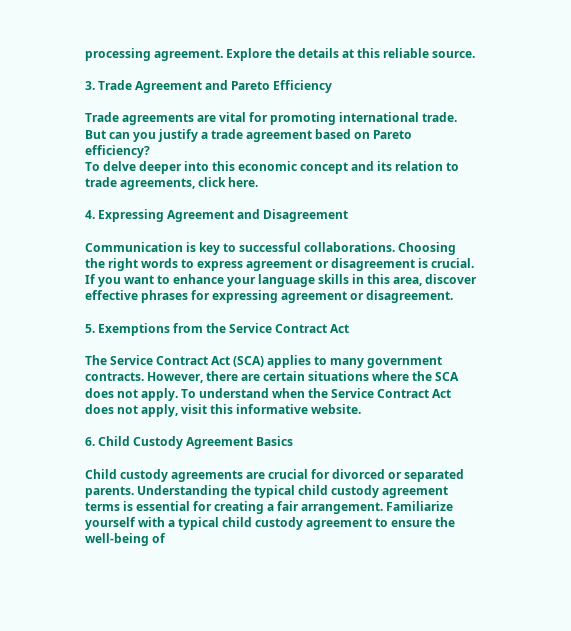processing agreement. Explore the details at this reliable source.

3. Trade Agreement and Pareto Efficiency

Trade agreements are vital for promoting international trade. But can you justify a trade agreement based on Pareto efficiency?
To delve deeper into this economic concept and its relation to trade agreements, click here.

4. Expressing Agreement and Disagreement

Communication is key to successful collaborations. Choosing the right words to express agreement or disagreement is crucial.
If you want to enhance your language skills in this area, discover effective phrases for expressing agreement or disagreement.

5. Exemptions from the Service Contract Act

The Service Contract Act (SCA) applies to many government contracts. However, there are certain situations where the SCA
does not apply. To understand when the Service Contract Act does not apply, visit this informative website.

6. Child Custody Agreement Basics

Child custody agreements are crucial for divorced or separated parents. Understanding the typical child custody agreement
terms is essential for creating a fair arrangement. Familiarize yourself with a typical child custody agreement to ensure the well-being of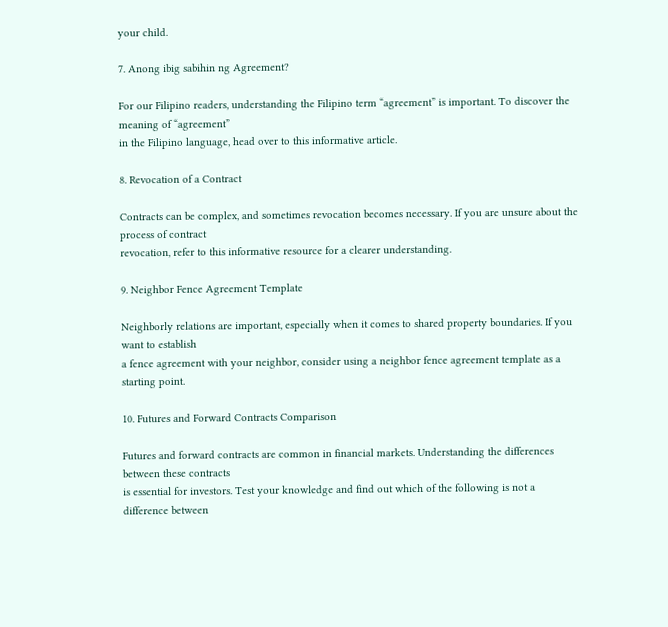your child.

7. Anong ibig sabihin ng Agreement?

For our Filipino readers, understanding the Filipino term “agreement” is important. To discover the meaning of “agreement”
in the Filipino language, head over to this informative article.

8. Revocation of a Contract

Contracts can be complex, and sometimes revocation becomes necessary. If you are unsure about the process of contract
revocation, refer to this informative resource for a clearer understanding.

9. Neighbor Fence Agreement Template

Neighborly relations are important, especially when it comes to shared property boundaries. If you want to establish
a fence agreement with your neighbor, consider using a neighbor fence agreement template as a starting point.

10. Futures and Forward Contracts Comparison

Futures and forward contracts are common in financial markets. Understanding the differences between these contracts
is essential for investors. Test your knowledge and find out which of the following is not a difference between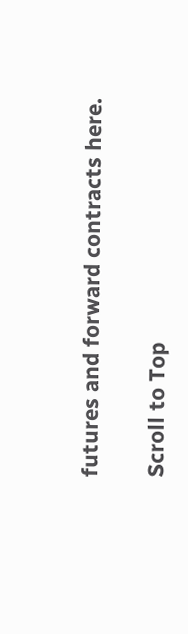futures and forward contracts here.

Scroll to Top